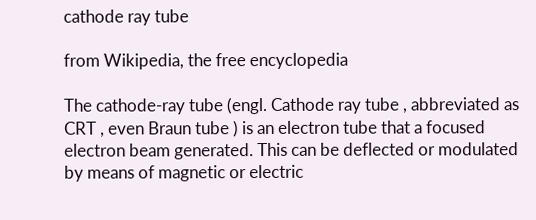cathode ray tube

from Wikipedia, the free encyclopedia

The cathode-ray tube (engl. Cathode ray tube , abbreviated as CRT , even Braun tube ) is an electron tube that a focused electron beam generated. This can be deflected or modulated by means of magnetic or electric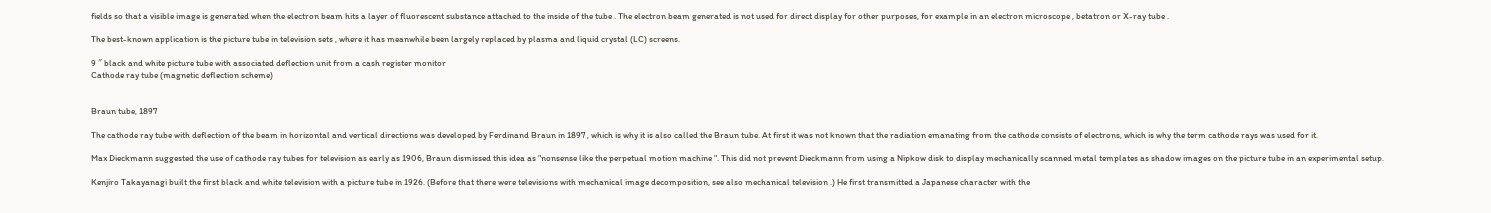fields so that a visible image is generated when the electron beam hits a layer of fluorescent substance attached to the inside of the tube . The electron beam generated is not used for direct display for other purposes, for example in an electron microscope , betatron or X-ray tube .

The best-known application is the picture tube in television sets , where it has meanwhile been largely replaced by plasma and liquid crystal (LC) screens.

9 ″ black and white picture tube with associated deflection unit from a cash register monitor
Cathode ray tube (magnetic deflection scheme)


Braun tube, 1897

The cathode ray tube with deflection of the beam in horizontal and vertical directions was developed by Ferdinand Braun in 1897 , which is why it is also called the Braun tube. At first it was not known that the radiation emanating from the cathode consists of electrons, which is why the term cathode rays was used for it.

Max Dieckmann suggested the use of cathode ray tubes for television as early as 1906, Braun dismissed this idea as "nonsense like the perpetual motion machine ". This did not prevent Dieckmann from using a Nipkow disk to display mechanically scanned metal templates as shadow images on the picture tube in an experimental setup.

Kenjiro Takayanagi built the first black and white television with a picture tube in 1926. (Before that there were televisions with mechanical image decomposition, see also mechanical television .) He first transmitted a Japanese character with the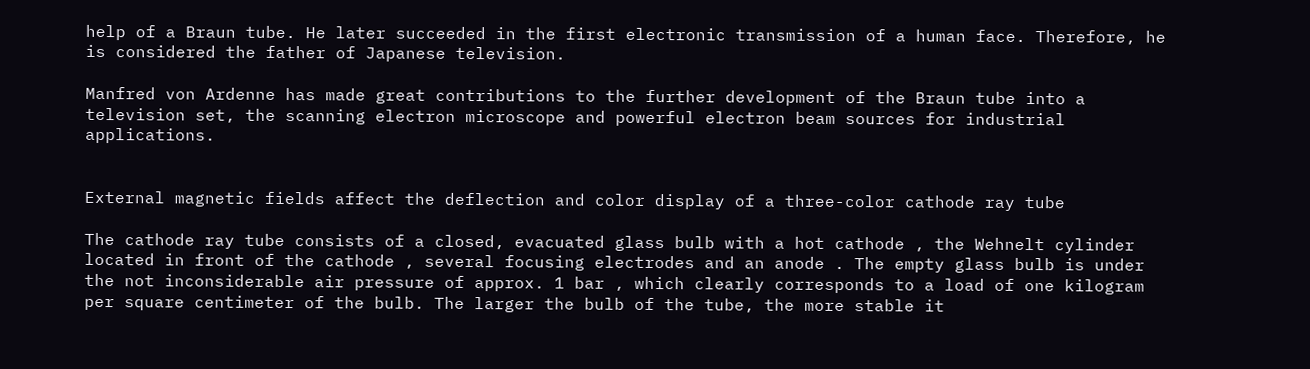help of a Braun tube. He later succeeded in the first electronic transmission of a human face. Therefore, he is considered the father of Japanese television.

Manfred von Ardenne has made great contributions to the further development of the Braun tube into a television set, the scanning electron microscope and powerful electron beam sources for industrial applications.


External magnetic fields affect the deflection and color display of a three-color cathode ray tube

The cathode ray tube consists of a closed, evacuated glass bulb with a hot cathode , the Wehnelt cylinder located in front of the cathode , several focusing electrodes and an anode . The empty glass bulb is under the not inconsiderable air pressure of approx. 1 bar , which clearly corresponds to a load of one kilogram per square centimeter of the bulb. The larger the bulb of the tube, the more stable it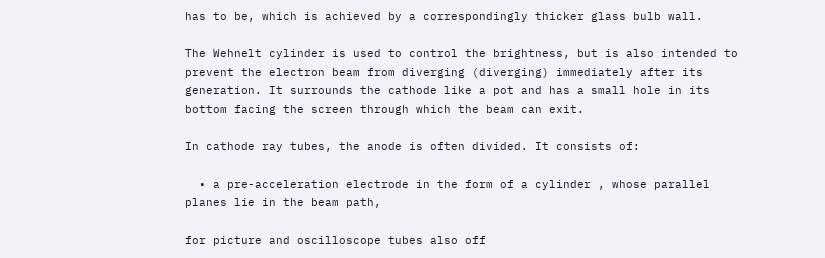has to be, which is achieved by a correspondingly thicker glass bulb wall.

The Wehnelt cylinder is used to control the brightness, but is also intended to prevent the electron beam from diverging (diverging) immediately after its generation. It surrounds the cathode like a pot and has a small hole in its bottom facing the screen through which the beam can exit.

In cathode ray tubes, the anode is often divided. It consists of:

  • a pre-acceleration electrode in the form of a cylinder , whose parallel planes lie in the beam path,

for picture and oscilloscope tubes also off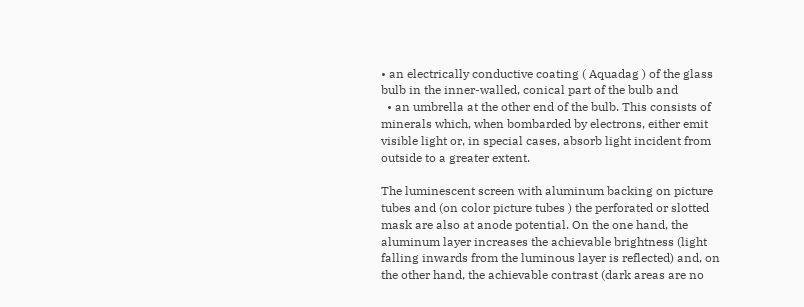• an electrically conductive coating ( Aquadag ) of the glass bulb in the inner-walled, conical part of the bulb and
  • an umbrella at the other end of the bulb. This consists of minerals which, when bombarded by electrons, either emit visible light or, in special cases, absorb light incident from outside to a greater extent.

The luminescent screen with aluminum backing on picture tubes and (on color picture tubes ) the perforated or slotted mask are also at anode potential. On the one hand, the aluminum layer increases the achievable brightness (light falling inwards from the luminous layer is reflected) and, on the other hand, the achievable contrast (dark areas are no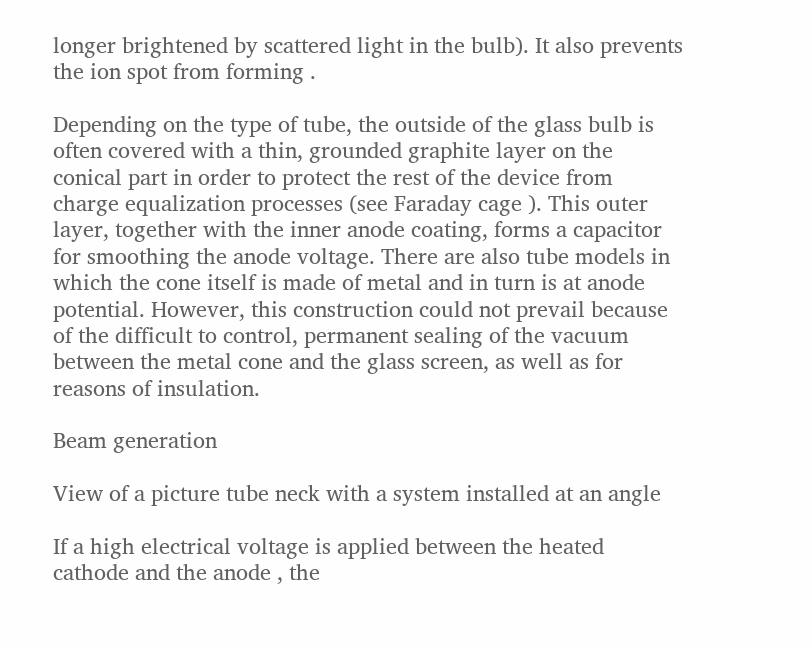longer brightened by scattered light in the bulb). It also prevents the ion spot from forming .

Depending on the type of tube, the outside of the glass bulb is often covered with a thin, grounded graphite layer on the conical part in order to protect the rest of the device from charge equalization processes (see Faraday cage ). This outer layer, together with the inner anode coating, forms a capacitor for smoothing the anode voltage. There are also tube models in which the cone itself is made of metal and in turn is at anode potential. However, this construction could not prevail because of the difficult to control, permanent sealing of the vacuum between the metal cone and the glass screen, as well as for reasons of insulation.

Beam generation

View of a picture tube neck with a system installed at an angle

If a high electrical voltage is applied between the heated cathode and the anode , the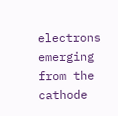electrons emerging from the cathode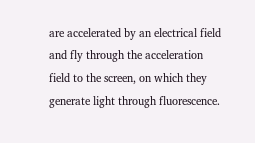are accelerated by an electrical field and fly through the acceleration field to the screen, on which they generate light through fluorescence.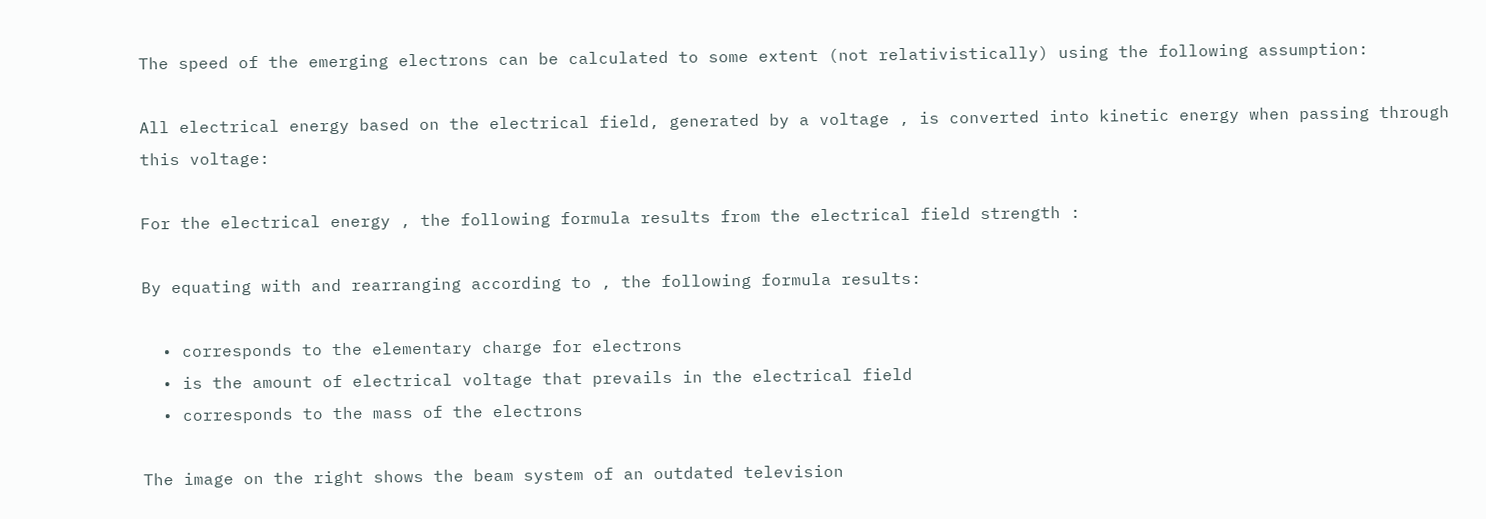The speed of the emerging electrons can be calculated to some extent (not relativistically) using the following assumption:

All electrical energy based on the electrical field, generated by a voltage , is converted into kinetic energy when passing through this voltage:

For the electrical energy , the following formula results from the electrical field strength :

By equating with and rearranging according to , the following formula results:

  • corresponds to the elementary charge for electrons
  • is the amount of electrical voltage that prevails in the electrical field
  • corresponds to the mass of the electrons

The image on the right shows the beam system of an outdated television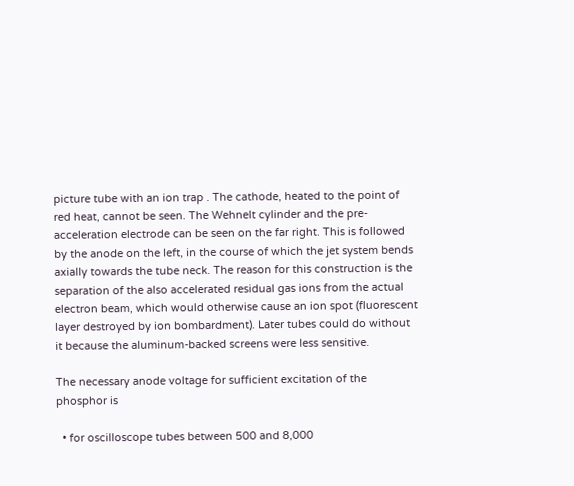picture tube with an ion trap . The cathode, heated to the point of red heat, cannot be seen. The Wehnelt cylinder and the pre-acceleration electrode can be seen on the far right. This is followed by the anode on the left, in the course of which the jet system bends axially towards the tube neck. The reason for this construction is the separation of the also accelerated residual gas ions from the actual electron beam, which would otherwise cause an ion spot (fluorescent layer destroyed by ion bombardment). Later tubes could do without it because the aluminum-backed screens were less sensitive.

The necessary anode voltage for sufficient excitation of the phosphor is

  • for oscilloscope tubes between 500 and 8,000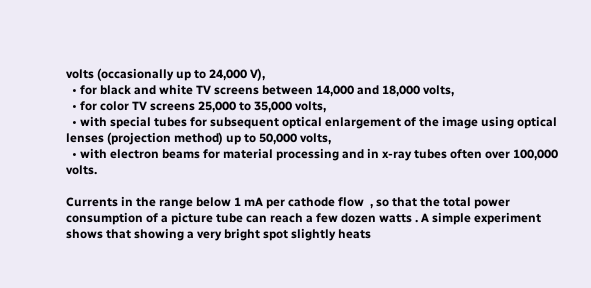volts (occasionally up to 24,000 V),
  • for black and white TV screens between 14,000 and 18,000 volts,
  • for color TV screens 25,000 to 35,000 volts,
  • with special tubes for subsequent optical enlargement of the image using optical lenses (projection method) up to 50,000 volts,
  • with electron beams for material processing and in x-ray tubes often over 100,000 volts.

Currents in the range below 1 mA per cathode flow  , so that the total power consumption of a picture tube can reach a few dozen watts . A simple experiment shows that showing a very bright spot slightly heats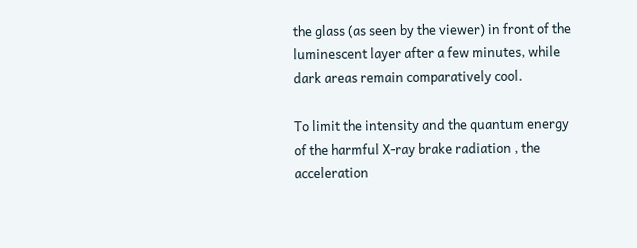the glass (as seen by the viewer) in front of the luminescent layer after a few minutes, while dark areas remain comparatively cool.

To limit the intensity and the quantum energy of the harmful X-ray brake radiation , the acceleration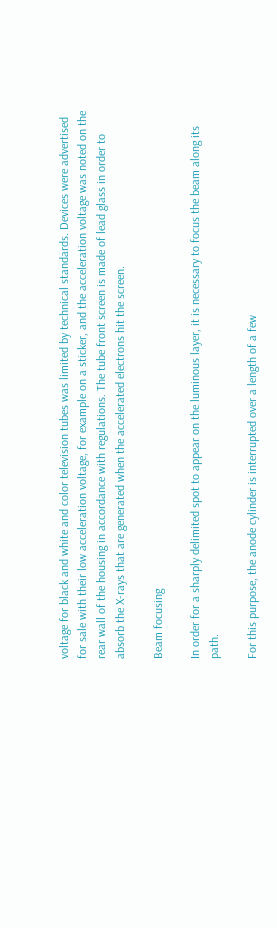voltage for black and white and color television tubes was limited by technical standards. Devices were advertised for sale with their low acceleration voltage, for example on a sticker, and the acceleration voltage was noted on the rear wall of the housing in accordance with regulations. The tube front screen is made of lead glass in order to absorb the X-rays that are generated when the accelerated electrons hit the screen.

Beam focusing

In order for a sharply delimited spot to appear on the luminous layer, it is necessary to focus the beam along its path.

For this purpose, the anode cylinder is interrupted over a length of a few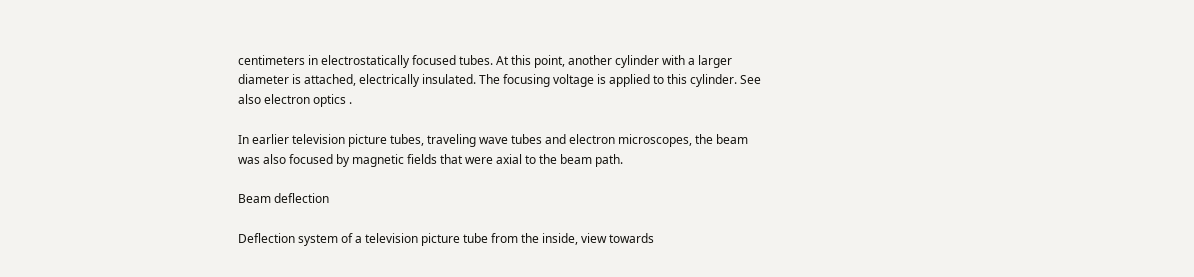centimeters in electrostatically focused tubes. At this point, another cylinder with a larger diameter is attached, electrically insulated. The focusing voltage is applied to this cylinder. See also electron optics .

In earlier television picture tubes, traveling wave tubes and electron microscopes, the beam was also focused by magnetic fields that were axial to the beam path.

Beam deflection

Deflection system of a television picture tube from the inside, view towards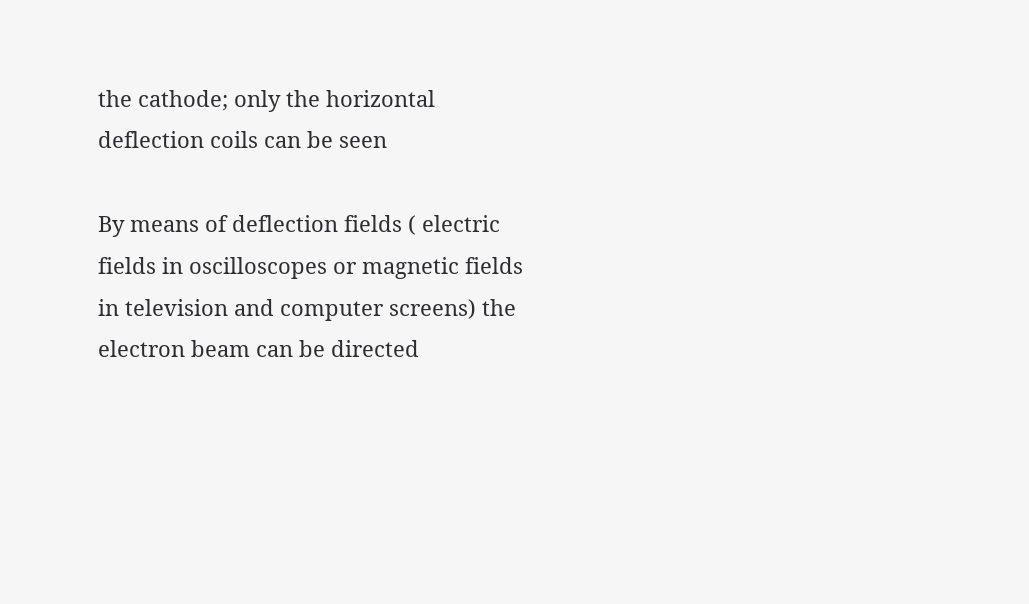the cathode; only the horizontal deflection coils can be seen

By means of deflection fields ( electric fields in oscilloscopes or magnetic fields in television and computer screens) the electron beam can be directed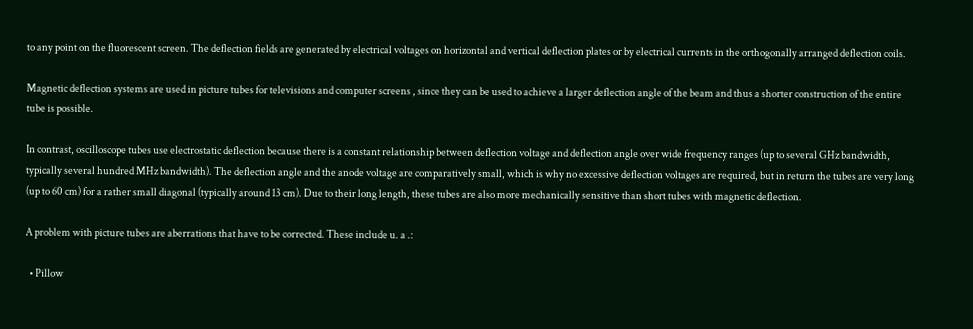to any point on the fluorescent screen. The deflection fields are generated by electrical voltages on horizontal and vertical deflection plates or by electrical currents in the orthogonally arranged deflection coils.

Magnetic deflection systems are used in picture tubes for televisions and computer screens , since they can be used to achieve a larger deflection angle of the beam and thus a shorter construction of the entire tube is possible.

In contrast, oscilloscope tubes use electrostatic deflection because there is a constant relationship between deflection voltage and deflection angle over wide frequency ranges (up to several GHz bandwidth, typically several hundred MHz bandwidth). The deflection angle and the anode voltage are comparatively small, which is why no excessive deflection voltages are required, but in return the tubes are very long (up to 60 cm) for a rather small diagonal (typically around 13 cm). Due to their long length, these tubes are also more mechanically sensitive than short tubes with magnetic deflection.

A problem with picture tubes are aberrations that have to be corrected. These include u. a .:

  • Pillow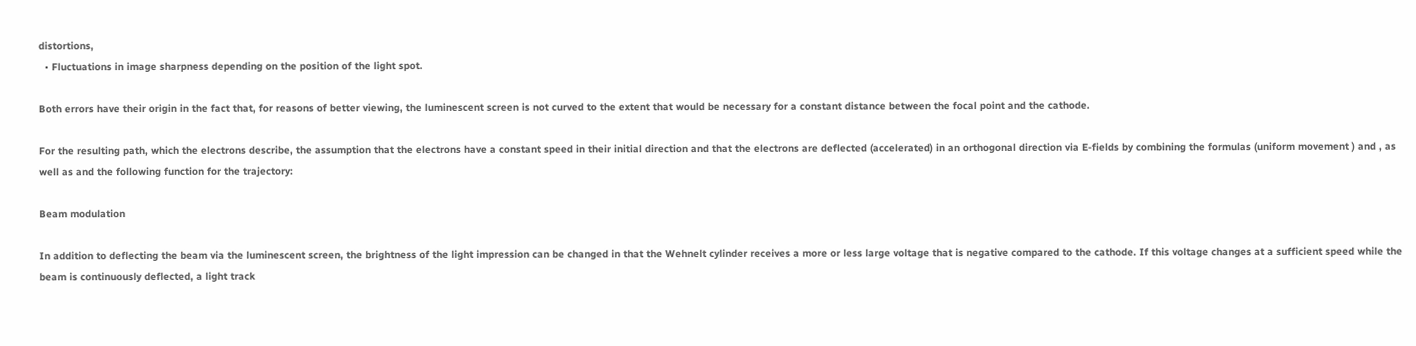distortions,
  • Fluctuations in image sharpness depending on the position of the light spot.

Both errors have their origin in the fact that, for reasons of better viewing, the luminescent screen is not curved to the extent that would be necessary for a constant distance between the focal point and the cathode.

For the resulting path, which the electrons describe, the assumption that the electrons have a constant speed in their initial direction and that the electrons are deflected (accelerated) in an orthogonal direction via E-fields by combining the formulas (uniform movement ) and , as well as and the following function for the trajectory:

Beam modulation

In addition to deflecting the beam via the luminescent screen, the brightness of the light impression can be changed in that the Wehnelt cylinder receives a more or less large voltage that is negative compared to the cathode. If this voltage changes at a sufficient speed while the beam is continuously deflected, a light track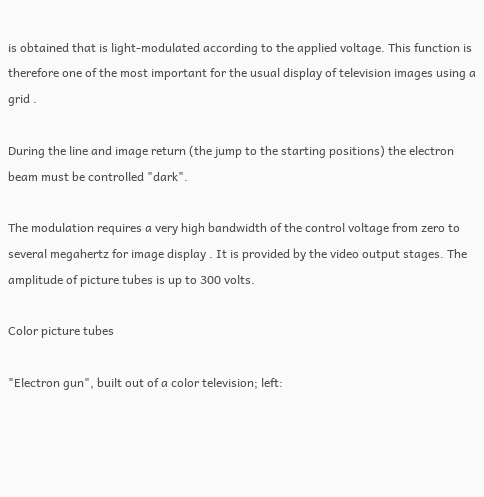is obtained that is light-modulated according to the applied voltage. This function is therefore one of the most important for the usual display of television images using a grid .

During the line and image return (the jump to the starting positions) the electron beam must be controlled "dark".

The modulation requires a very high bandwidth of the control voltage from zero to several megahertz for image display . It is provided by the video output stages. The amplitude of picture tubes is up to 300 volts.

Color picture tubes

"Electron gun", built out of a color television; left: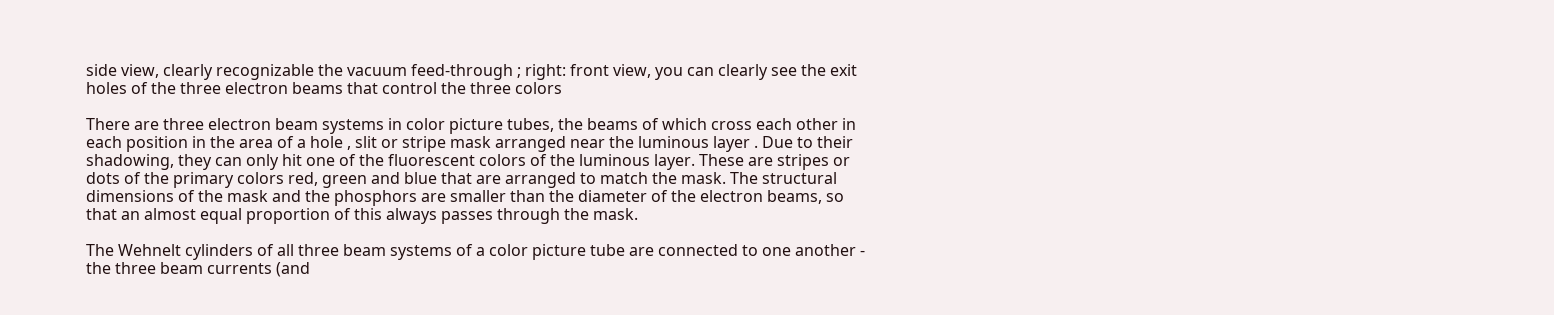side view, clearly recognizable the vacuum feed-through ; right: front view, you can clearly see the exit holes of the three electron beams that control the three colors

There are three electron beam systems in color picture tubes, the beams of which cross each other in each position in the area of a hole , slit or stripe mask arranged near the luminous layer . Due to their shadowing, they can only hit one of the fluorescent colors of the luminous layer. These are stripes or dots of the primary colors red, green and blue that are arranged to match the mask. The structural dimensions of the mask and the phosphors are smaller than the diameter of the electron beams, so that an almost equal proportion of this always passes through the mask.

The Wehnelt cylinders of all three beam systems of a color picture tube are connected to one another - the three beam currents (and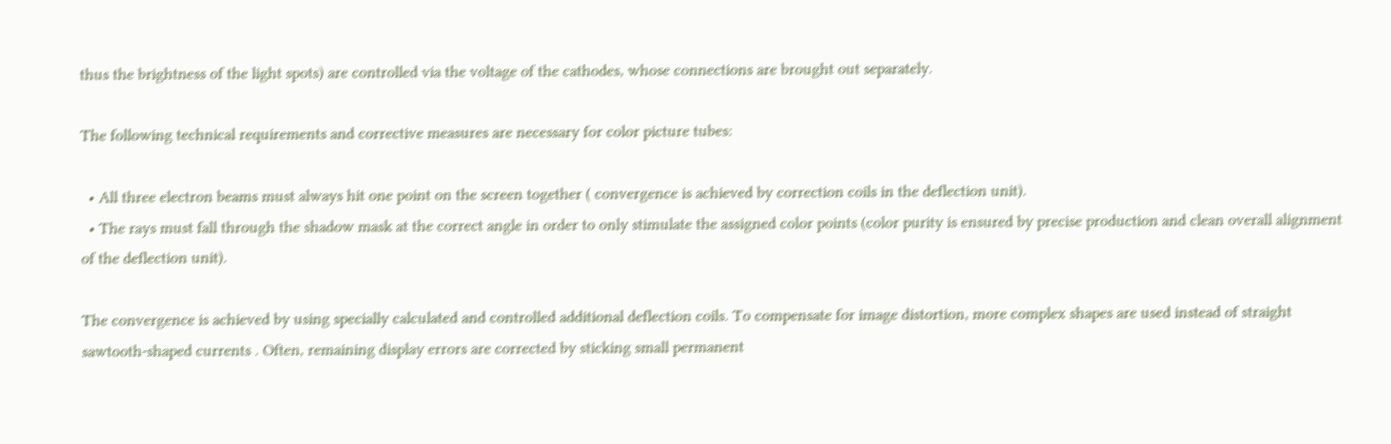thus the brightness of the light spots) are controlled via the voltage of the cathodes, whose connections are brought out separately.

The following technical requirements and corrective measures are necessary for color picture tubes:

  • All three electron beams must always hit one point on the screen together ( convergence is achieved by correction coils in the deflection unit).
  • The rays must fall through the shadow mask at the correct angle in order to only stimulate the assigned color points (color purity is ensured by precise production and clean overall alignment of the deflection unit).

The convergence is achieved by using specially calculated and controlled additional deflection coils. To compensate for image distortion, more complex shapes are used instead of straight sawtooth-shaped currents . Often, remaining display errors are corrected by sticking small permanent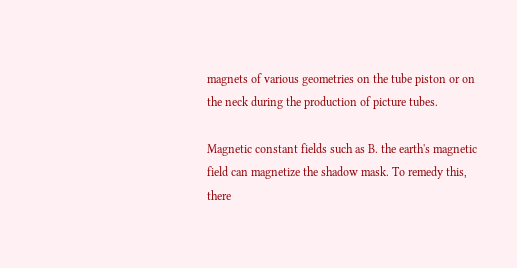magnets of various geometries on the tube piston or on the neck during the production of picture tubes.

Magnetic constant fields such as B. the earth's magnetic field can magnetize the shadow mask. To remedy this, there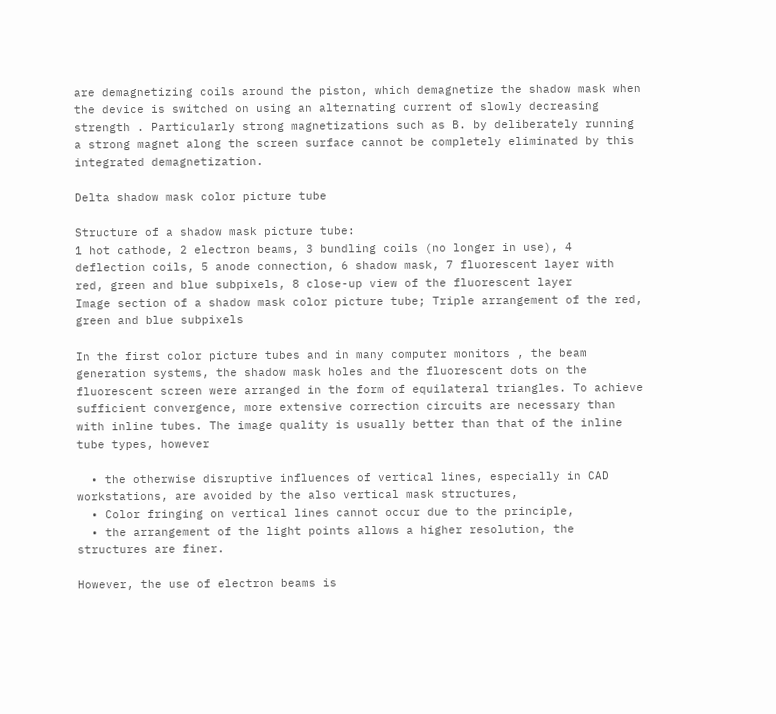are demagnetizing coils around the piston, which demagnetize the shadow mask when the device is switched on using an alternating current of slowly decreasing strength . Particularly strong magnetizations such as B. by deliberately running a strong magnet along the screen surface cannot be completely eliminated by this integrated demagnetization.

Delta shadow mask color picture tube

Structure of a shadow mask picture tube:
1 hot cathode, 2 electron beams, 3 bundling coils (no longer in use), 4 deflection coils, 5 anode connection, 6 shadow mask, 7 fluorescent layer with red, green and blue subpixels, 8 close-up view of the fluorescent layer
Image section of a shadow mask color picture tube; Triple arrangement of the red, green and blue subpixels

In the first color picture tubes and in many computer monitors , the beam generation systems, the shadow mask holes and the fluorescent dots on the fluorescent screen were arranged in the form of equilateral triangles. To achieve sufficient convergence, more extensive correction circuits are necessary than with inline tubes. The image quality is usually better than that of the inline tube types, however

  • the otherwise disruptive influences of vertical lines, especially in CAD workstations, are avoided by the also vertical mask structures,
  • Color fringing on vertical lines cannot occur due to the principle,
  • the arrangement of the light points allows a higher resolution, the structures are finer.

However, the use of electron beams is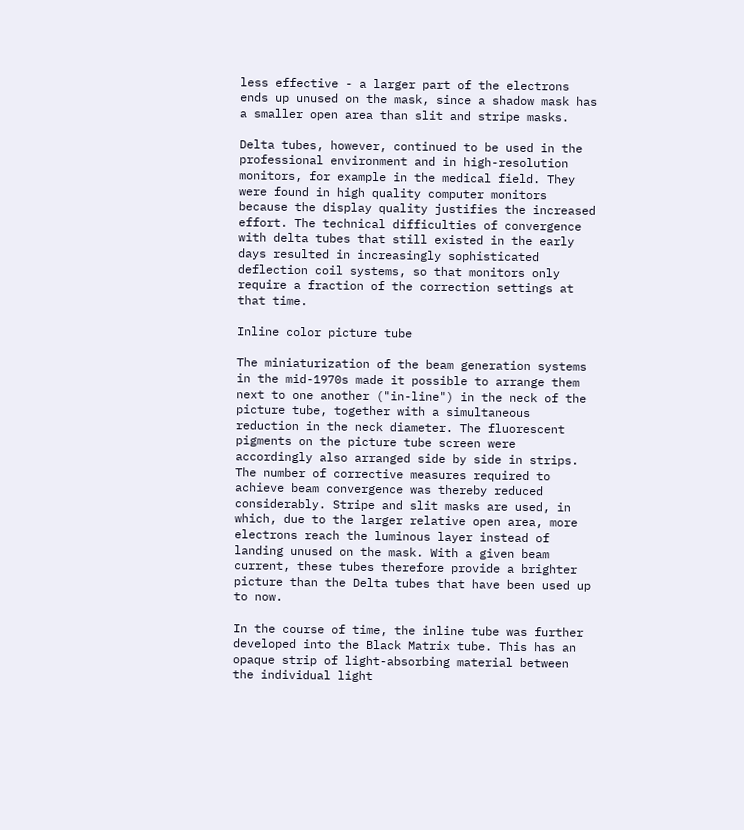less effective - a larger part of the electrons ends up unused on the mask, since a shadow mask has a smaller open area than slit and stripe masks.

Delta tubes, however, continued to be used in the professional environment and in high-resolution monitors, for example in the medical field. They were found in high quality computer monitors because the display quality justifies the increased effort. The technical difficulties of convergence with delta tubes that still existed in the early days resulted in increasingly sophisticated deflection coil systems, so that monitors only require a fraction of the correction settings at that time.

Inline color picture tube

The miniaturization of the beam generation systems in the mid-1970s made it possible to arrange them next to one another ("in-line") in the neck of the picture tube, together with a simultaneous reduction in the neck diameter. The fluorescent pigments on the picture tube screen were accordingly also arranged side by side in strips. The number of corrective measures required to achieve beam convergence was thereby reduced considerably. Stripe and slit masks are used, in which, due to the larger relative open area, more electrons reach the luminous layer instead of landing unused on the mask. With a given beam current, these tubes therefore provide a brighter picture than the Delta tubes that have been used up to now.

In the course of time, the inline tube was further developed into the Black Matrix tube. This has an opaque strip of light-absorbing material between the individual light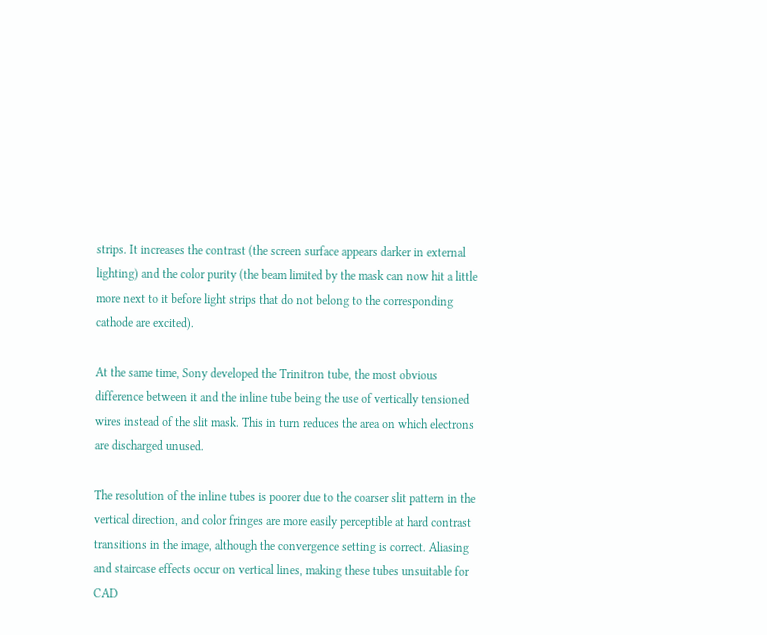strips. It increases the contrast (the screen surface appears darker in external lighting) and the color purity (the beam limited by the mask can now hit a little more next to it before light strips that do not belong to the corresponding cathode are excited).

At the same time, Sony developed the Trinitron tube, the most obvious difference between it and the inline tube being the use of vertically tensioned wires instead of the slit mask. This in turn reduces the area on which electrons are discharged unused.

The resolution of the inline tubes is poorer due to the coarser slit pattern in the vertical direction, and color fringes are more easily perceptible at hard contrast transitions in the image, although the convergence setting is correct. Aliasing and staircase effects occur on vertical lines, making these tubes unsuitable for CAD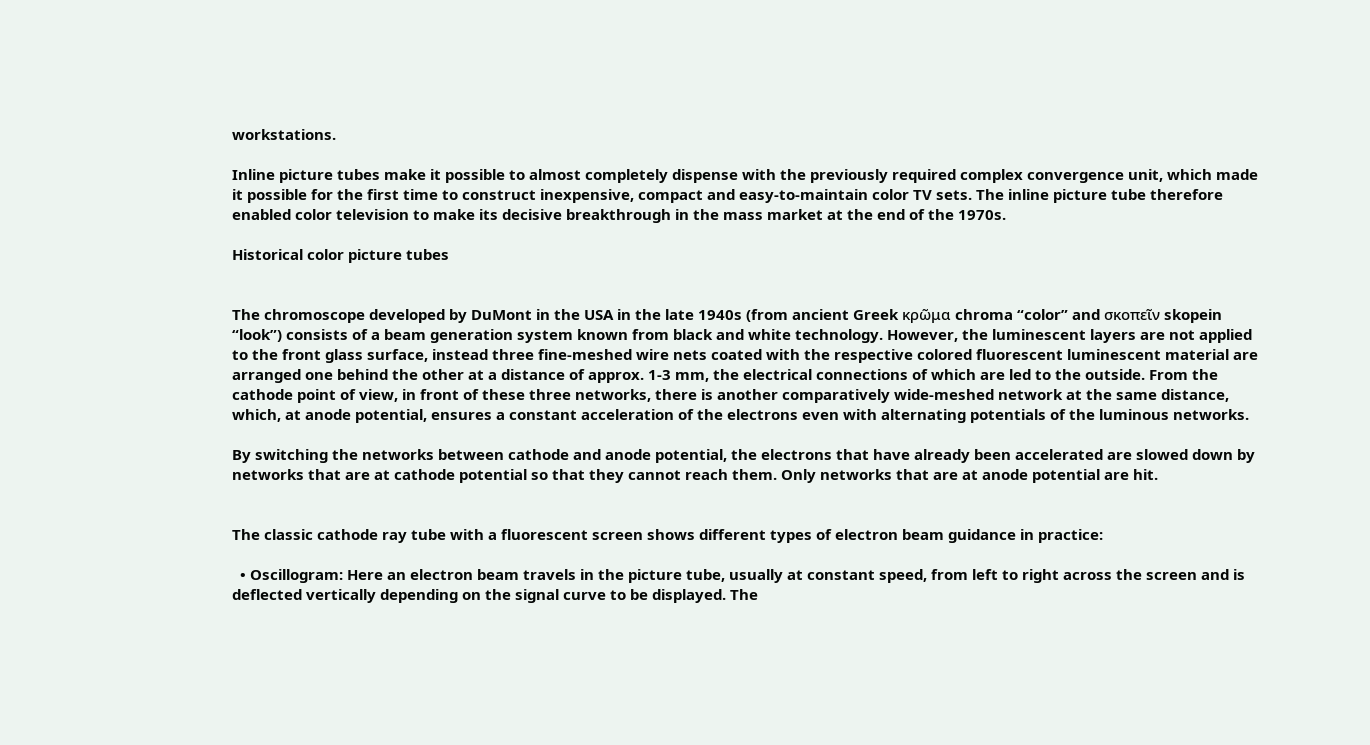workstations.

Inline picture tubes make it possible to almost completely dispense with the previously required complex convergence unit, which made it possible for the first time to construct inexpensive, compact and easy-to-maintain color TV sets. The inline picture tube therefore enabled color television to make its decisive breakthrough in the mass market at the end of the 1970s.

Historical color picture tubes


The chromoscope developed by DuMont in the USA in the late 1940s (from ancient Greek κρῶμα chroma “color” and σκοπεῖν skopein “look”) consists of a beam generation system known from black and white technology. However, the luminescent layers are not applied to the front glass surface, instead three fine-meshed wire nets coated with the respective colored fluorescent luminescent material are arranged one behind the other at a distance of approx. 1-3 mm, the electrical connections of which are led to the outside. From the cathode point of view, in front of these three networks, there is another comparatively wide-meshed network at the same distance, which, at anode potential, ensures a constant acceleration of the electrons even with alternating potentials of the luminous networks.

By switching the networks between cathode and anode potential, the electrons that have already been accelerated are slowed down by networks that are at cathode potential so that they cannot reach them. Only networks that are at anode potential are hit.


The classic cathode ray tube with a fluorescent screen shows different types of electron beam guidance in practice:

  • Oscillogram: Here an electron beam travels in the picture tube, usually at constant speed, from left to right across the screen and is deflected vertically depending on the signal curve to be displayed. The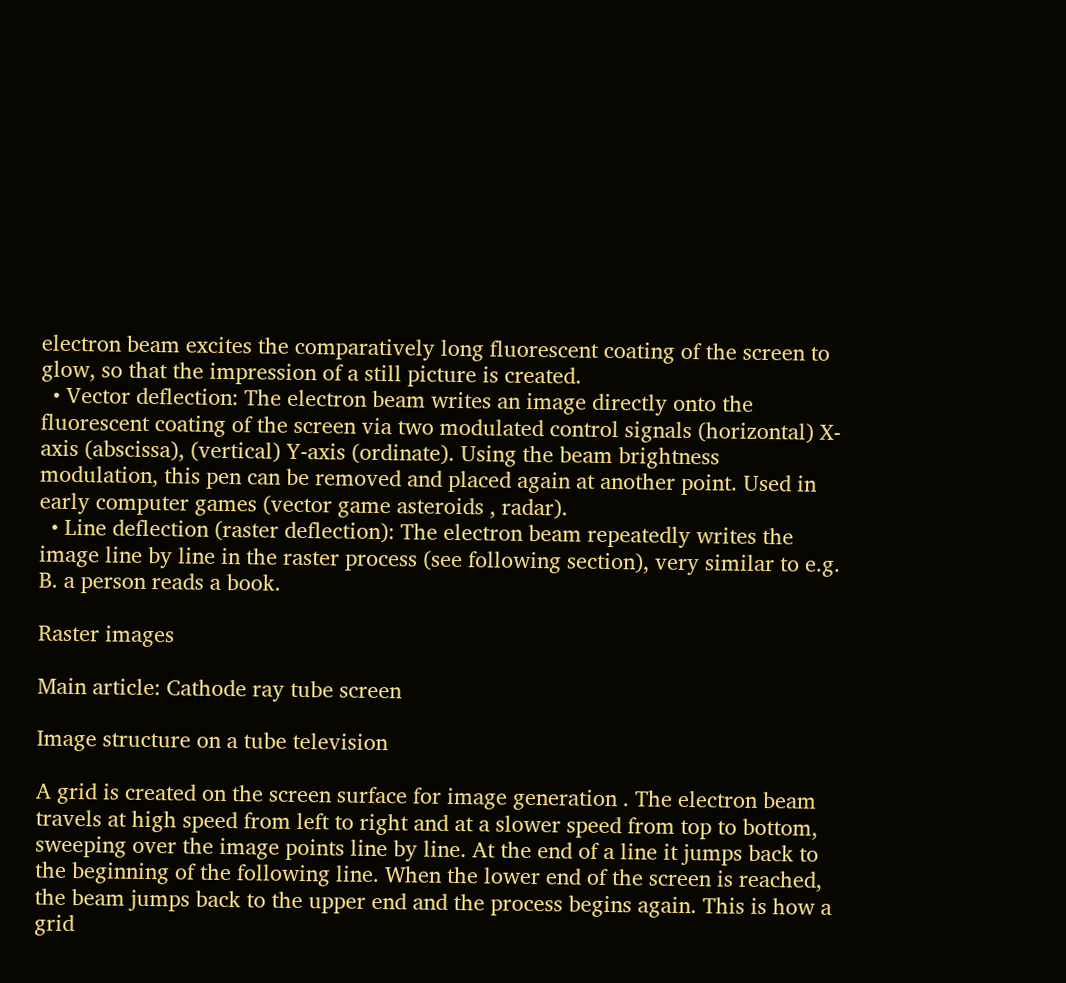electron beam excites the comparatively long fluorescent coating of the screen to glow, so that the impression of a still picture is created.
  • Vector deflection: The electron beam writes an image directly onto the fluorescent coating of the screen via two modulated control signals (horizontal) X-axis (abscissa), (vertical) Y-axis (ordinate). Using the beam brightness modulation, this pen can be removed and placed again at another point. Used in early computer games (vector game asteroids , radar).
  • Line deflection (raster deflection): The electron beam repeatedly writes the image line by line in the raster process (see following section), very similar to e.g. B. a person reads a book.

Raster images

Main article: Cathode ray tube screen

Image structure on a tube television

A grid is created on the screen surface for image generation . The electron beam travels at high speed from left to right and at a slower speed from top to bottom, sweeping over the image points line by line. At the end of a line it jumps back to the beginning of the following line. When the lower end of the screen is reached, the beam jumps back to the upper end and the process begins again. This is how a grid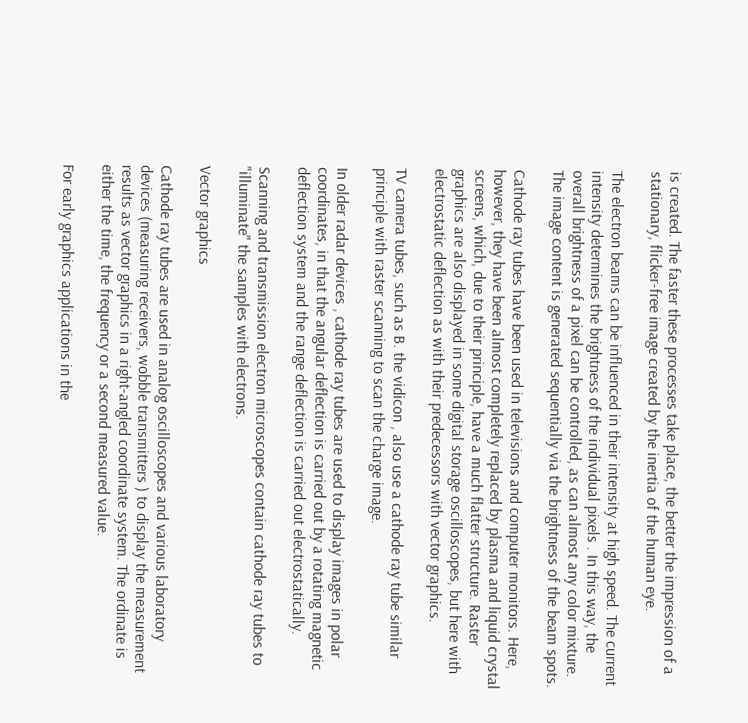is created. The faster these processes take place, the better the impression of a stationary, flicker-free image created by the inertia of the human eye.

The electron beams can be influenced in their intensity at high speed. The current intensity determines the brightness of the individual pixels . In this way, the overall brightness of a pixel can be controlled, as can almost any color mixture. The image content is generated sequentially via the brightness of the beam spots.

Cathode ray tubes have been used in televisions and computer monitors. Here, however, they have been almost completely replaced by plasma and liquid crystal screens, which, due to their principle, have a much flatter structure. Raster graphics are also displayed in some digital storage oscilloscopes, but here with electrostatic deflection as with their predecessors with vector graphics.

TV camera tubes, such as B. the vidicon , also use a cathode ray tube similar principle with raster scanning to scan the charge image.

In older radar devices , cathode ray tubes are used to display images in polar coordinates, in that the angular deflection is carried out by a rotating magnetic deflection system and the range deflection is carried out electrostatically.

Scanning and transmission electron microscopes contain cathode ray tubes to "illuminate" the samples with electrons.

Vector graphics

Cathode ray tubes are used in analog oscilloscopes and various laboratory devices (measuring receivers, wobble transmitters ) to display the measurement results as vector graphics in a right-angled coordinate system. The ordinate is either the time, the frequency or a second measured value.

For early graphics applications in the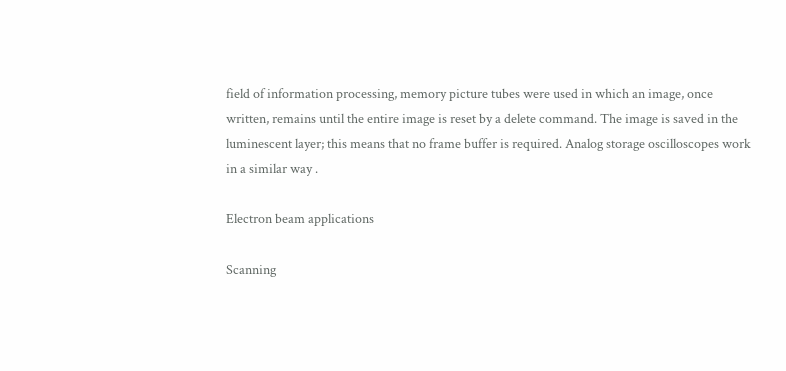field of information processing, memory picture tubes were used in which an image, once written, remains until the entire image is reset by a delete command. The image is saved in the luminescent layer; this means that no frame buffer is required. Analog storage oscilloscopes work in a similar way .

Electron beam applications

Scanning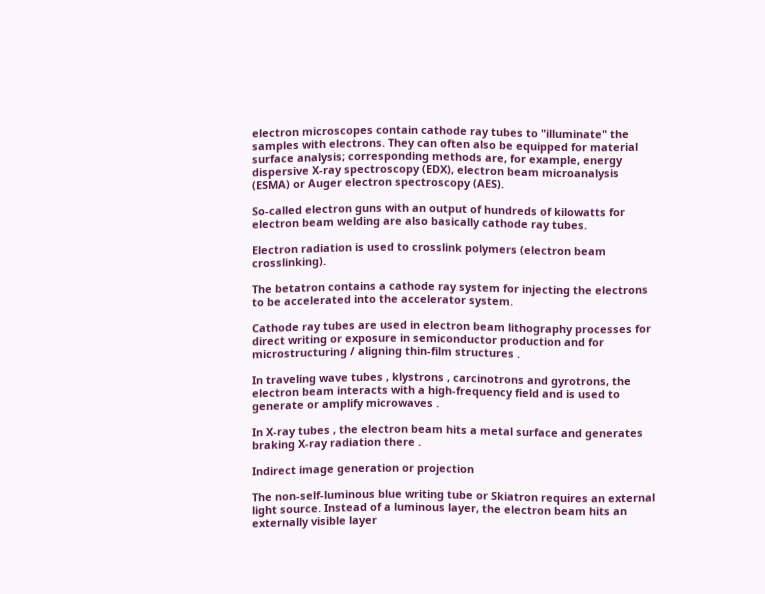electron microscopes contain cathode ray tubes to "illuminate" the samples with electrons. They can often also be equipped for material surface analysis; corresponding methods are, for example, energy dispersive X-ray spectroscopy (EDX), electron beam microanalysis (ESMA) or Auger electron spectroscopy (AES).

So-called electron guns with an output of hundreds of kilowatts for electron beam welding are also basically cathode ray tubes.

Electron radiation is used to crosslink polymers (electron beam crosslinking).

The betatron contains a cathode ray system for injecting the electrons to be accelerated into the accelerator system.

Cathode ray tubes are used in electron beam lithography processes for direct writing or exposure in semiconductor production and for microstructuring / aligning thin-film structures .

In traveling wave tubes , klystrons , carcinotrons and gyrotrons, the electron beam interacts with a high-frequency field and is used to generate or amplify microwaves .

In X-ray tubes , the electron beam hits a metal surface and generates braking X-ray radiation there .

Indirect image generation or projection

The non-self-luminous blue writing tube or Skiatron requires an external light source. Instead of a luminous layer, the electron beam hits an externally visible layer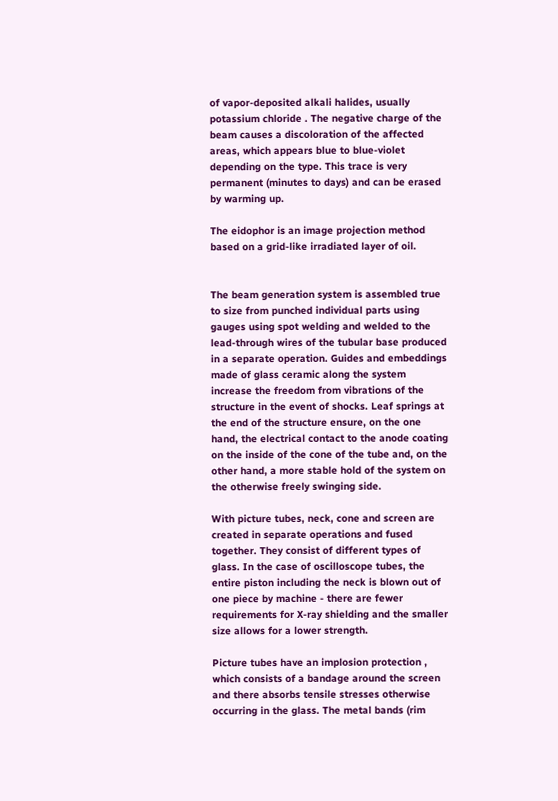of vapor-deposited alkali halides, usually potassium chloride . The negative charge of the beam causes a discoloration of the affected areas, which appears blue to blue-violet depending on the type. This trace is very permanent (minutes to days) and can be erased by warming up.

The eidophor is an image projection method based on a grid-like irradiated layer of oil.


The beam generation system is assembled true to size from punched individual parts using gauges using spot welding and welded to the lead-through wires of the tubular base produced in a separate operation. Guides and embeddings made of glass ceramic along the system increase the freedom from vibrations of the structure in the event of shocks. Leaf springs at the end of the structure ensure, on the one hand, the electrical contact to the anode coating on the inside of the cone of the tube and, on the other hand, a more stable hold of the system on the otherwise freely swinging side.

With picture tubes, neck, cone and screen are created in separate operations and fused together. They consist of different types of glass. In the case of oscilloscope tubes, the entire piston including the neck is blown out of one piece by machine - there are fewer requirements for X-ray shielding and the smaller size allows for a lower strength.

Picture tubes have an implosion protection , which consists of a bandage around the screen and there absorbs tensile stresses otherwise occurring in the glass. The metal bands (rim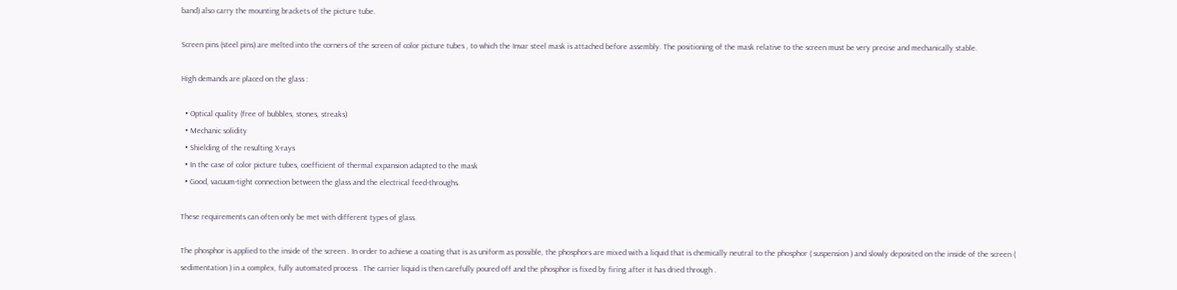band) also carry the mounting brackets of the picture tube.

Screen pins (steel pins) are melted into the corners of the screen of color picture tubes , to which the Invar steel mask is attached before assembly. The positioning of the mask relative to the screen must be very precise and mechanically stable.

High demands are placed on the glass :

  • Optical quality (free of bubbles, stones, streaks)
  • Mechanic solidity
  • Shielding of the resulting X-rays
  • In the case of color picture tubes, coefficient of thermal expansion adapted to the mask
  • Good, vacuum-tight connection between the glass and the electrical feed-throughs.

These requirements can often only be met with different types of glass.

The phosphor is applied to the inside of the screen . In order to achieve a coating that is as uniform as possible, the phosphors are mixed with a liquid that is chemically neutral to the phosphor ( suspension ) and slowly deposited on the inside of the screen ( sedimentation ) in a complex, fully automated process . The carrier liquid is then carefully poured off and the phosphor is fixed by firing after it has dried through .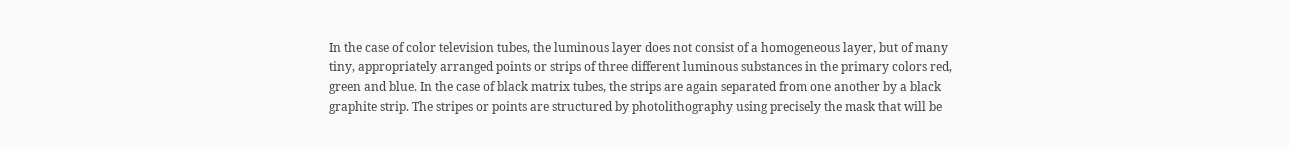In the case of color television tubes, the luminous layer does not consist of a homogeneous layer, but of many tiny, appropriately arranged points or strips of three different luminous substances in the primary colors red, green and blue. In the case of black matrix tubes, the strips are again separated from one another by a black graphite strip. The stripes or points are structured by photolithography using precisely the mask that will be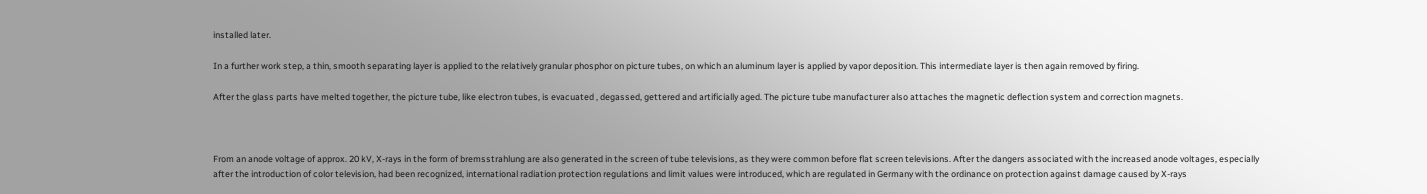installed later.

In a further work step, a thin, smooth separating layer is applied to the relatively granular phosphor on picture tubes, on which an aluminum layer is applied by vapor deposition. This intermediate layer is then again removed by firing.

After the glass parts have melted together, the picture tube, like electron tubes, is evacuated , degassed, gettered and artificially aged. The picture tube manufacturer also attaches the magnetic deflection system and correction magnets.



From an anode voltage of approx. 20 kV, X-rays in the form of bremsstrahlung are also generated in the screen of tube televisions, as they were common before flat screen televisions. After the dangers associated with the increased anode voltages, especially after the introduction of color television, had been recognized, international radiation protection regulations and limit values were introduced, which are regulated in Germany with the ordinance on protection against damage caused by X-rays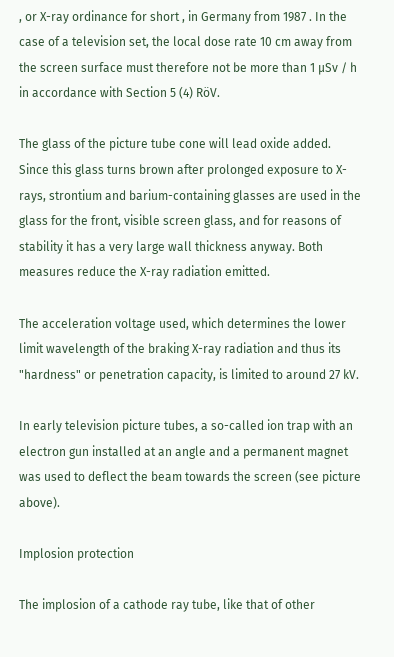, or X-ray ordinance for short , in Germany from 1987 . In the case of a television set, the local dose rate 10 cm away from the screen surface must therefore not be more than 1 µSv / h in accordance with Section 5 (4) RöV.

The glass of the picture tube cone will lead oxide added. Since this glass turns brown after prolonged exposure to X-rays, strontium and barium-containing glasses are used in the glass for the front, visible screen glass, and for reasons of stability it has a very large wall thickness anyway. Both measures reduce the X-ray radiation emitted.

The acceleration voltage used, which determines the lower limit wavelength of the braking X-ray radiation and thus its "hardness" or penetration capacity, is limited to around 27 kV.

In early television picture tubes, a so-called ion trap with an electron gun installed at an angle and a permanent magnet was used to deflect the beam towards the screen (see picture above).

Implosion protection

The implosion of a cathode ray tube, like that of other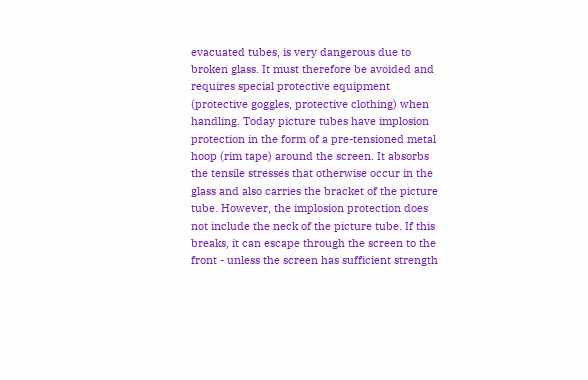evacuated tubes, is very dangerous due to broken glass. It must therefore be avoided and requires special protective equipment (protective goggles, protective clothing) when handling. Today picture tubes have implosion protection in the form of a pre-tensioned metal hoop (rim tape) around the screen. It absorbs the tensile stresses that otherwise occur in the glass and also carries the bracket of the picture tube. However, the implosion protection does not include the neck of the picture tube. If this breaks, it can escape through the screen to the front - unless the screen has sufficient strength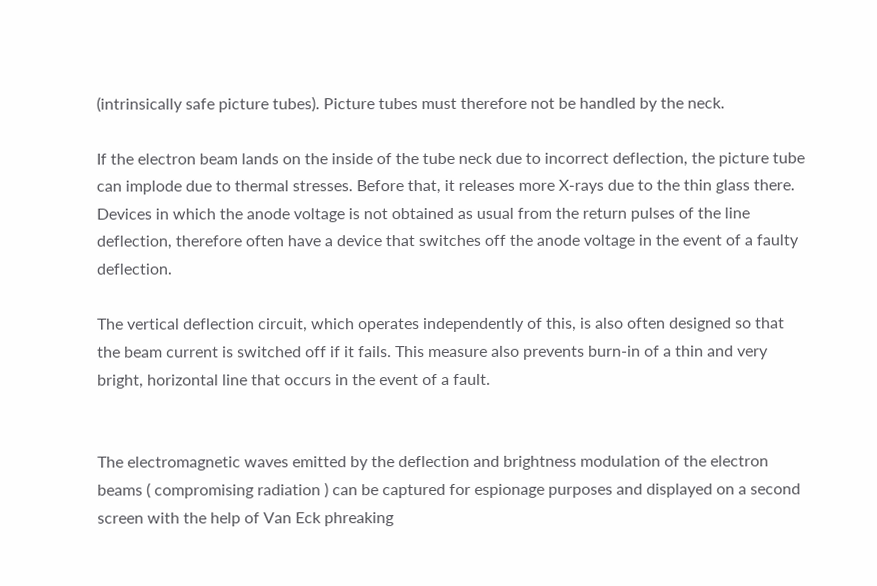(intrinsically safe picture tubes). Picture tubes must therefore not be handled by the neck.

If the electron beam lands on the inside of the tube neck due to incorrect deflection, the picture tube can implode due to thermal stresses. Before that, it releases more X-rays due to the thin glass there. Devices in which the anode voltage is not obtained as usual from the return pulses of the line deflection, therefore often have a device that switches off the anode voltage in the event of a faulty deflection.

The vertical deflection circuit, which operates independently of this, is also often designed so that the beam current is switched off if it fails. This measure also prevents burn-in of a thin and very bright, horizontal line that occurs in the event of a fault.


The electromagnetic waves emitted by the deflection and brightness modulation of the electron beams ( compromising radiation ) can be captured for espionage purposes and displayed on a second screen with the help of Van Eck phreaking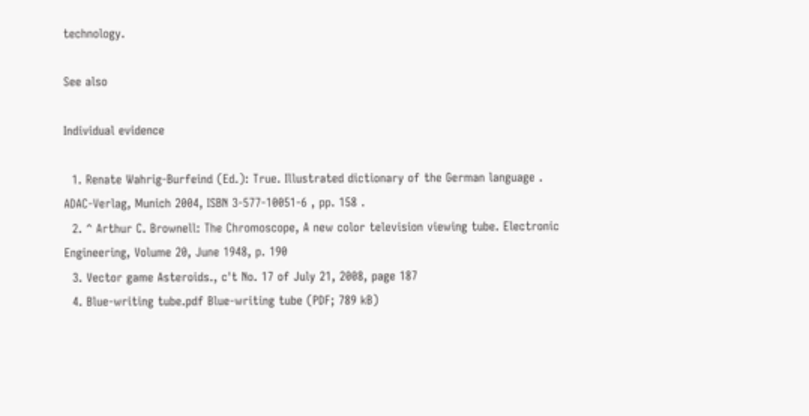technology.

See also

Individual evidence

  1. Renate Wahrig-Burfeind (Ed.): True. Illustrated dictionary of the German language . ADAC-Verlag, Munich 2004, ISBN 3-577-10051-6 , pp. 158 .
  2. ^ Arthur C. Brownell: The Chromoscope, A new color television viewing tube. Electronic Engineering, Volume 20, June 1948, p. 190
  3. Vector game Asteroids., c't No. 17 of July 21, 2008, page 187
  4. Blue-writing tube.pdf Blue-writing tube (PDF; 789 kB)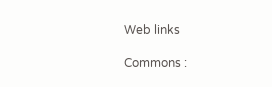Web links

Commons :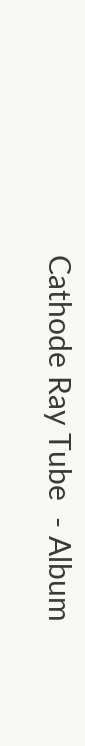Cathode Ray Tube  - Album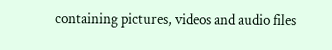containing pictures, videos and audio files